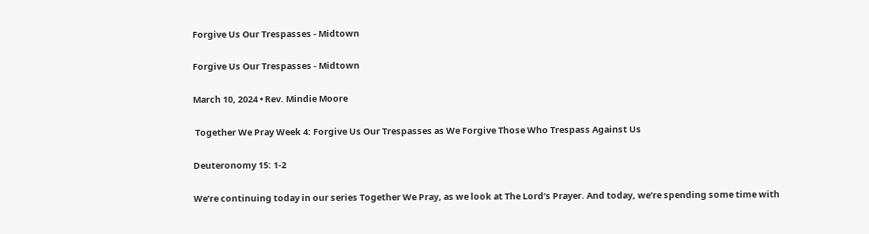Forgive Us Our Trespasses - Midtown

Forgive Us Our Trespasses - Midtown

March 10, 2024 • Rev. Mindie Moore

 Together We Pray Week 4: Forgive Us Our Trespasses as We Forgive Those Who Trespass Against Us

Deuteronomy 15: 1-2

We’re continuing today in our series Together We Pray, as we look at The Lord’s Prayer. And today, we’re spending some time with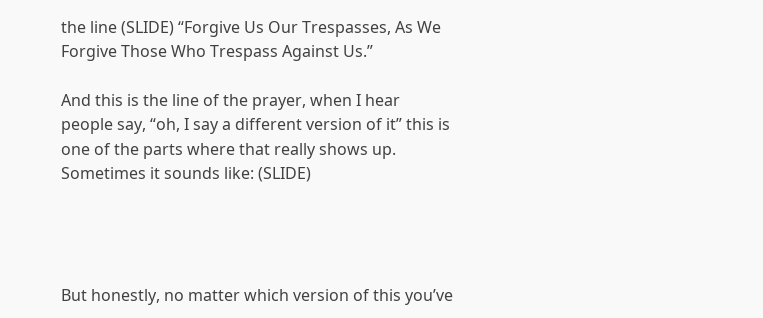the line (SLIDE) “Forgive Us Our Trespasses, As We Forgive Those Who Trespass Against Us.”

And this is the line of the prayer, when I hear people say, “oh, I say a different version of it” this is one of the parts where that really shows up. Sometimes it sounds like: (SLIDE)




But honestly, no matter which version of this you’ve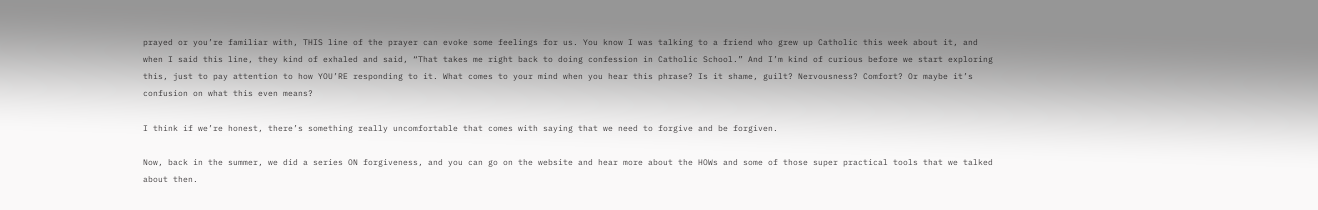prayed or you’re familiar with, THIS line of the prayer can evoke some feelings for us. You know I was talking to a friend who grew up Catholic this week about it, and when I said this line, they kind of exhaled and said, “That takes me right back to doing confession in Catholic School.” And I’m kind of curious before we start exploring this, just to pay attention to how YOU’RE responding to it. What comes to your mind when you hear this phrase? Is it shame, guilt? Nervousness? Comfort? Or maybe it’s confusion on what this even means?

I think if we’re honest, there’s something really uncomfortable that comes with saying that we need to forgive and be forgiven.

Now, back in the summer, we did a series ON forgiveness, and you can go on the website and hear more about the HOWs and some of those super practical tools that we talked about then.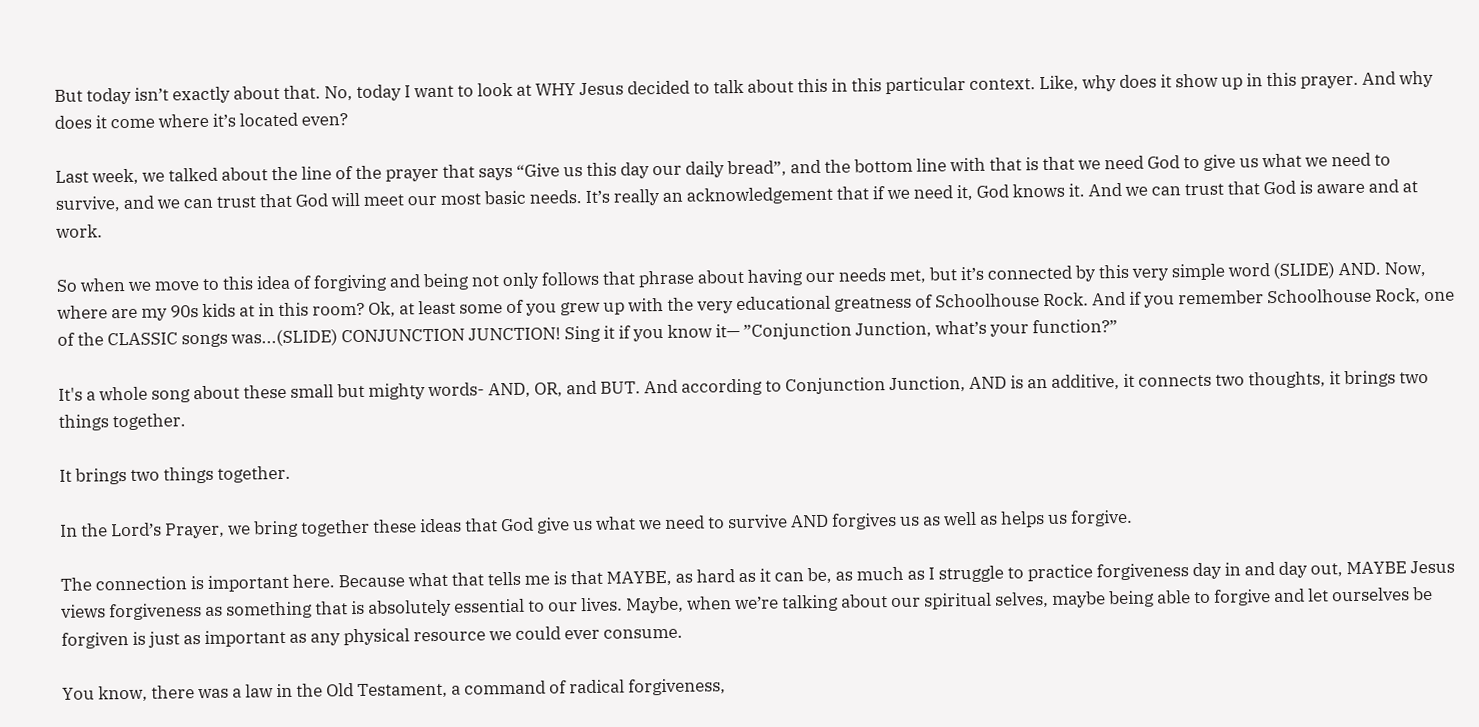But today isn’t exactly about that. No, today I want to look at WHY Jesus decided to talk about this in this particular context. Like, why does it show up in this prayer. And why does it come where it’s located even?

Last week, we talked about the line of the prayer that says “Give us this day our daily bread”, and the bottom line with that is that we need God to give us what we need to survive, and we can trust that God will meet our most basic needs. It’s really an acknowledgement that if we need it, God knows it. And we can trust that God is aware and at work.

So when we move to this idea of forgiving and being not only follows that phrase about having our needs met, but it’s connected by this very simple word (SLIDE) AND. Now, where are my 90s kids at in this room? Ok, at least some of you grew up with the very educational greatness of Schoolhouse Rock. And if you remember Schoolhouse Rock, one of the CLASSIC songs was...(SLIDE) CONJUNCTION JUNCTION! Sing it if you know it— ”Conjunction Junction, what’s your function?”

It's a whole song about these small but mighty words- AND, OR, and BUT. And according to Conjunction Junction, AND is an additive, it connects two thoughts, it brings two things together.

It brings two things together.

In the Lord’s Prayer, we bring together these ideas that God give us what we need to survive AND forgives us as well as helps us forgive.

The connection is important here. Because what that tells me is that MAYBE, as hard as it can be, as much as I struggle to practice forgiveness day in and day out, MAYBE Jesus views forgiveness as something that is absolutely essential to our lives. Maybe, when we’re talking about our spiritual selves, maybe being able to forgive and let ourselves be forgiven is just as important as any physical resource we could ever consume.

You know, there was a law in the Old Testament, a command of radical forgiveness,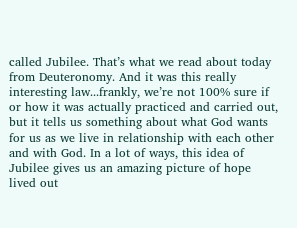called Jubilee. That’s what we read about today from Deuteronomy. And it was this really interesting law...frankly, we’re not 100% sure if or how it was actually practiced and carried out, but it tells us something about what God wants for us as we live in relationship with each other and with God. In a lot of ways, this idea of Jubilee gives us an amazing picture of hope lived out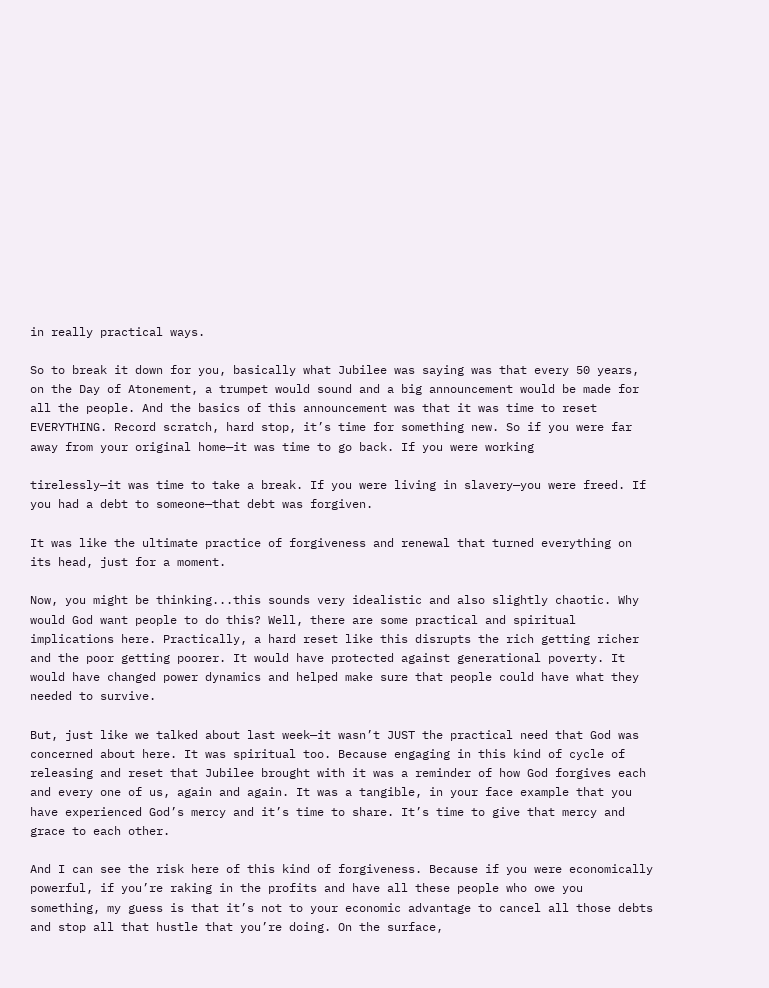in really practical ways.

So to break it down for you, basically what Jubilee was saying was that every 50 years, on the Day of Atonement, a trumpet would sound and a big announcement would be made for all the people. And the basics of this announcement was that it was time to reset EVERYTHING. Record scratch, hard stop, it’s time for something new. So if you were far away from your original home—it was time to go back. If you were working

tirelessly—it was time to take a break. If you were living in slavery—you were freed. If you had a debt to someone—that debt was forgiven.

It was like the ultimate practice of forgiveness and renewal that turned everything on its head, just for a moment.

Now, you might be thinking...this sounds very idealistic and also slightly chaotic. Why would God want people to do this? Well, there are some practical and spiritual implications here. Practically, a hard reset like this disrupts the rich getting richer and the poor getting poorer. It would have protected against generational poverty. It would have changed power dynamics and helped make sure that people could have what they needed to survive.

But, just like we talked about last week—it wasn’t JUST the practical need that God was concerned about here. It was spiritual too. Because engaging in this kind of cycle of releasing and reset that Jubilee brought with it was a reminder of how God forgives each and every one of us, again and again. It was a tangible, in your face example that you have experienced God’s mercy and it’s time to share. It’s time to give that mercy and grace to each other.

And I can see the risk here of this kind of forgiveness. Because if you were economically powerful, if you’re raking in the profits and have all these people who owe you something, my guess is that it’s not to your economic advantage to cancel all those debts and stop all that hustle that you’re doing. On the surface,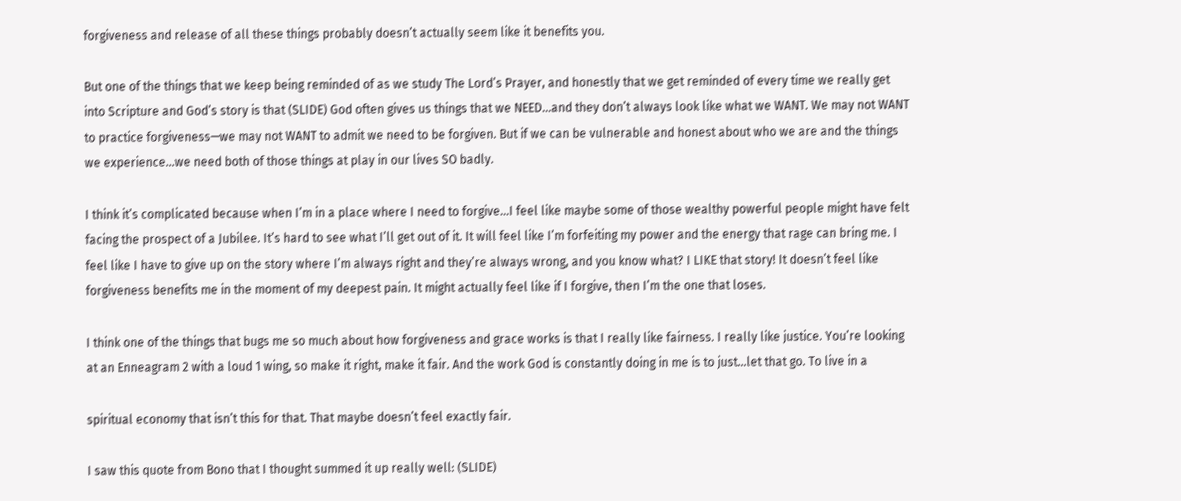forgiveness and release of all these things probably doesn’t actually seem like it benefits you.

But one of the things that we keep being reminded of as we study The Lord’s Prayer, and honestly that we get reminded of every time we really get into Scripture and God’s story is that (SLIDE) God often gives us things that we NEED...and they don’t always look like what we WANT. We may not WANT to practice forgiveness—we may not WANT to admit we need to be forgiven. But if we can be vulnerable and honest about who we are and the things we experience...we need both of those things at play in our lives SO badly.

I think it’s complicated because when I’m in a place where I need to forgive...I feel like maybe some of those wealthy powerful people might have felt facing the prospect of a Jubilee. It’s hard to see what I’ll get out of it. It will feel like I’m forfeiting my power and the energy that rage can bring me. I feel like I have to give up on the story where I’m always right and they’re always wrong, and you know what? I LIKE that story! It doesn’t feel like forgiveness benefits me in the moment of my deepest pain. It might actually feel like if I forgive, then I’m the one that loses.

I think one of the things that bugs me so much about how forgiveness and grace works is that I really like fairness. I really like justice. You’re looking at an Enneagram 2 with a loud 1 wing, so make it right, make it fair. And the work God is constantly doing in me is to just...let that go. To live in a

spiritual economy that isn’t this for that. That maybe doesn’t feel exactly fair.

I saw this quote from Bono that I thought summed it up really well: (SLIDE)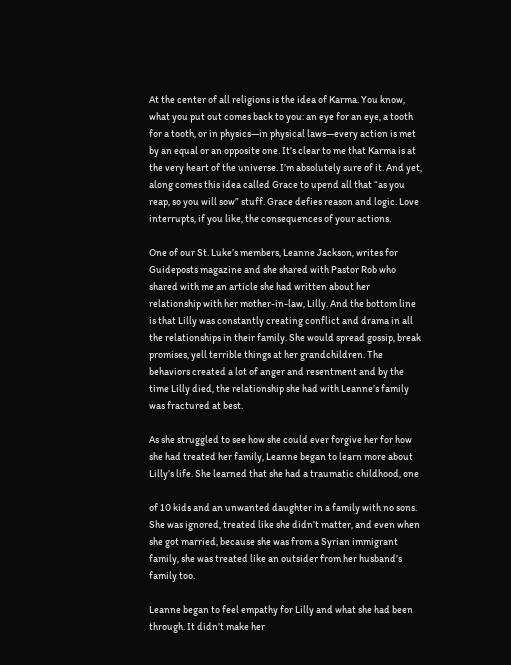At the center of all religions is the idea of Karma. You know, what you put out comes back to you: an eye for an eye, a tooth for a tooth, or in physics—in physical laws—every action is met by an equal or an opposite one. It’s clear to me that Karma is at the very heart of the universe. I’m absolutely sure of it. And yet, along comes this idea called Grace to upend all that “as you reap, so you will sow” stuff. Grace defies reason and logic. Love interrupts, if you like, the consequences of your actions.

One of our St. Luke’s members, Leanne Jackson, writes for Guideposts magazine and she shared with Pastor Rob who shared with me an article she had written about her relationship with her mother-in-law, Lilly. And the bottom line is that Lilly was constantly creating conflict and drama in all the relationships in their family. She would spread gossip, break promises, yell terrible things at her grandchildren. The behaviors created a lot of anger and resentment and by the time Lilly died, the relationship she had with Leanne’s family was fractured at best.

As she struggled to see how she could ever forgive her for how she had treated her family, Leanne began to learn more about Lilly’s life. She learned that she had a traumatic childhood, one

of 10 kids and an unwanted daughter in a family with no sons. She was ignored, treated like she didn’t matter, and even when she got married, because she was from a Syrian immigrant family, she was treated like an outsider from her husband’s family too.

Leanne began to feel empathy for Lilly and what she had been through. It didn’t make her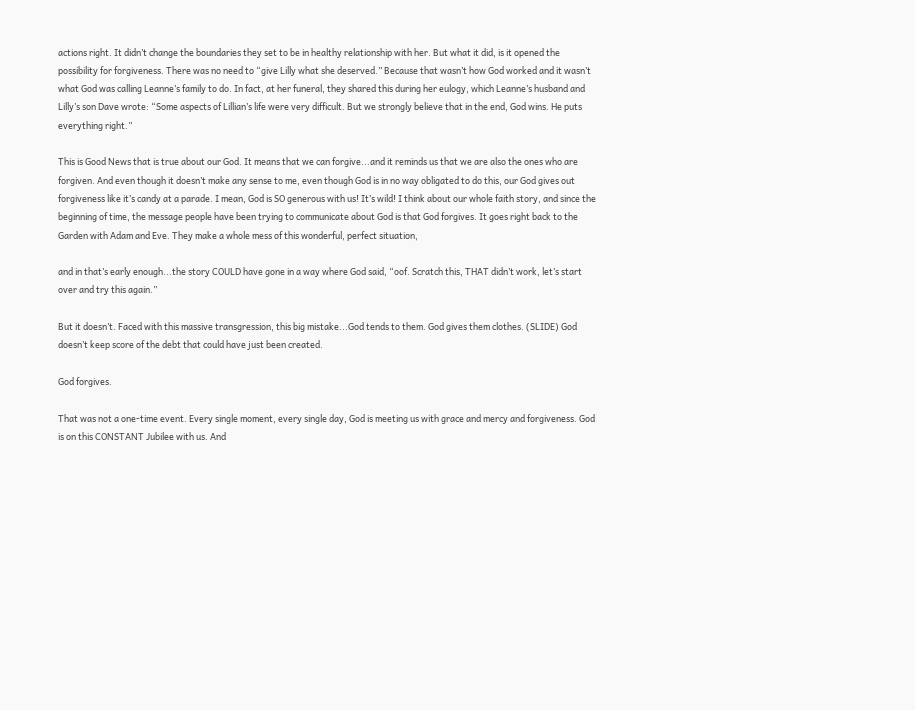actions right. It didn’t change the boundaries they set to be in healthy relationship with her. But what it did, is it opened the possibility for forgiveness. There was no need to “give Lilly what she deserved.” Because that wasn’t how God worked and it wasn’t what God was calling Leanne’s family to do. In fact, at her funeral, they shared this during her eulogy, which Leanne’s husband and Lilly’s son Dave wrote: “Some aspects of Lillian’s life were very difficult. But we strongly believe that in the end, God wins. He puts everything right.”

This is Good News that is true about our God. It means that we can forgive...and it reminds us that we are also the ones who are forgiven. And even though it doesn’t make any sense to me, even though God is in no way obligated to do this, our God gives out forgiveness like it’s candy at a parade. I mean, God is SO generous with us! It’s wild! I think about our whole faith story, and since the beginning of time, the message people have been trying to communicate about God is that God forgives. It goes right back to the Garden with Adam and Eve. They make a whole mess of this wonderful, perfect situation,

and in that’s early enough...the story COULD have gone in a way where God said, “oof. Scratch this, THAT didn’t work, let’s start over and try this again.”

But it doesn’t. Faced with this massive transgression, this big mistake...God tends to them. God gives them clothes. (SLIDE) God doesn’t keep score of the debt that could have just been created.

God forgives.

That was not a one-time event. Every single moment, every single day, God is meeting us with grace and mercy and forgiveness. God is on this CONSTANT Jubilee with us. And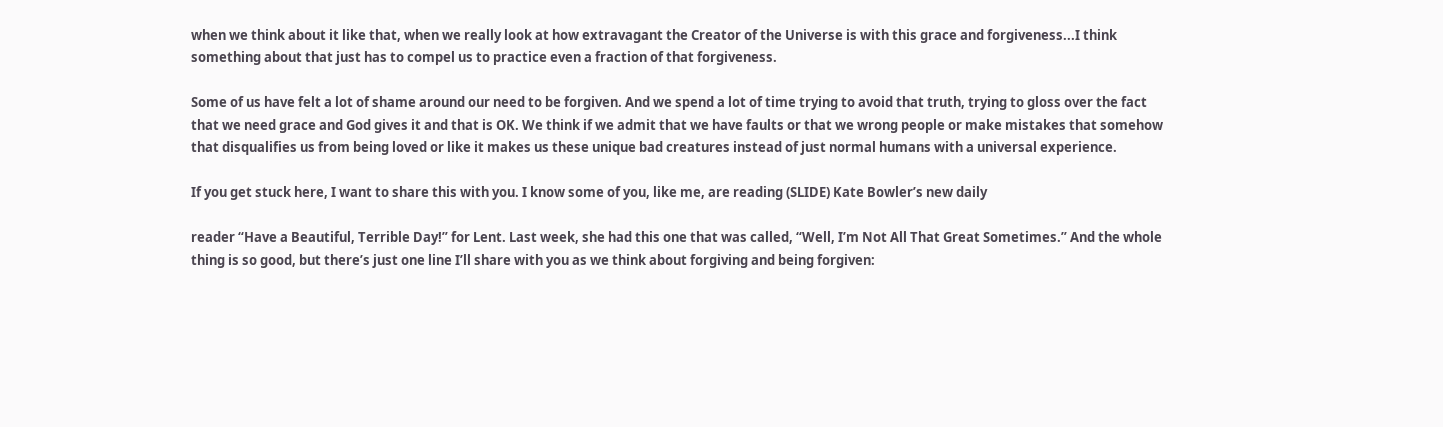when we think about it like that, when we really look at how extravagant the Creator of the Universe is with this grace and forgiveness...I think something about that just has to compel us to practice even a fraction of that forgiveness.

Some of us have felt a lot of shame around our need to be forgiven. And we spend a lot of time trying to avoid that truth, trying to gloss over the fact that we need grace and God gives it and that is OK. We think if we admit that we have faults or that we wrong people or make mistakes that somehow that disqualifies us from being loved or like it makes us these unique bad creatures instead of just normal humans with a universal experience.

If you get stuck here, I want to share this with you. I know some of you, like me, are reading (SLIDE) Kate Bowler’s new daily

reader “Have a Beautiful, Terrible Day!” for Lent. Last week, she had this one that was called, “Well, I’m Not All That Great Sometimes.” And the whole thing is so good, but there’s just one line I’ll share with you as we think about forgiving and being forgiven: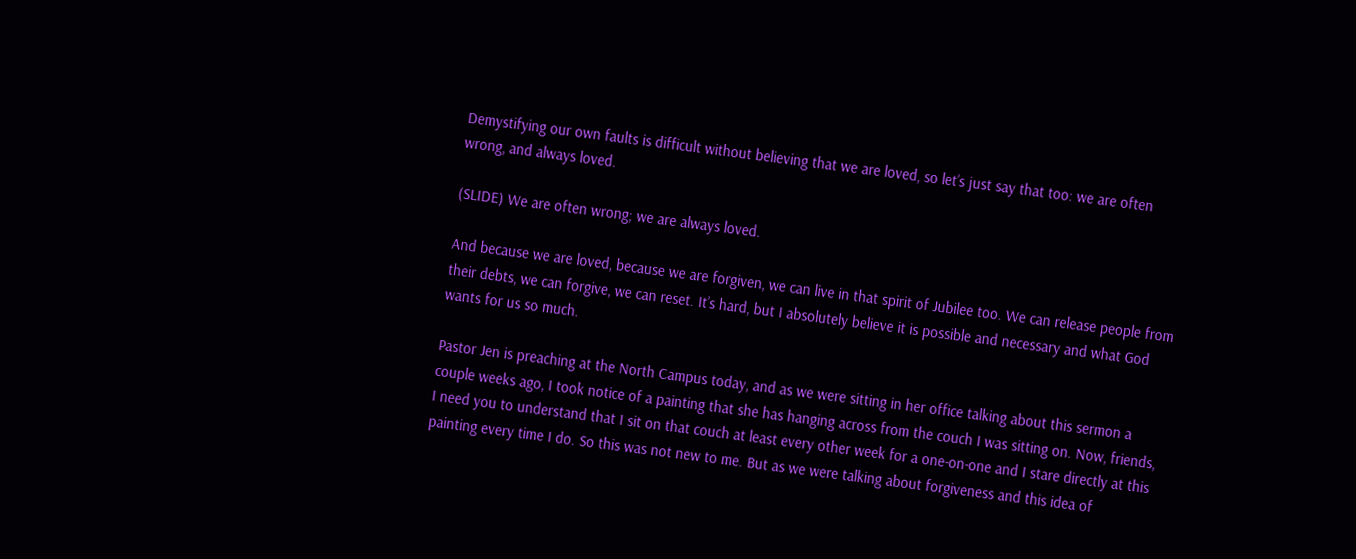Demystifying our own faults is difficult without believing that we are loved, so let’s just say that too: we are often wrong, and always loved.

(SLIDE) We are often wrong; we are always loved.

And because we are loved, because we are forgiven, we can live in that spirit of Jubilee too. We can release people from their debts, we can forgive, we can reset. It’s hard, but I absolutely believe it is possible and necessary and what God wants for us so much.

Pastor Jen is preaching at the North Campus today, and as we were sitting in her office talking about this sermon a couple weeks ago, I took notice of a painting that she has hanging across from the couch I was sitting on. Now, friends, I need you to understand that I sit on that couch at least every other week for a one-on-one and I stare directly at this painting every time I do. So this was not new to me. But as we were talking about forgiveness and this idea of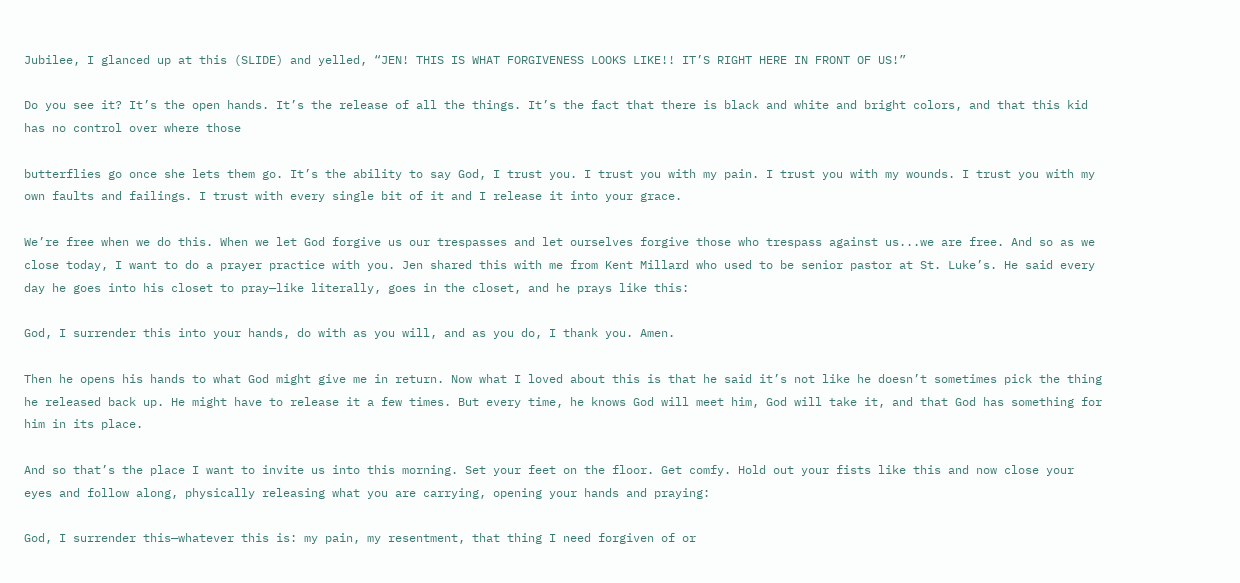Jubilee, I glanced up at this (SLIDE) and yelled, “JEN! THIS IS WHAT FORGIVENESS LOOKS LIKE!! IT’S RIGHT HERE IN FRONT OF US!”

Do you see it? It’s the open hands. It’s the release of all the things. It’s the fact that there is black and white and bright colors, and that this kid has no control over where those

butterflies go once she lets them go. It’s the ability to say God, I trust you. I trust you with my pain. I trust you with my wounds. I trust you with my own faults and failings. I trust with every single bit of it and I release it into your grace.

We’re free when we do this. When we let God forgive us our trespasses and let ourselves forgive those who trespass against us...we are free. And so as we close today, I want to do a prayer practice with you. Jen shared this with me from Kent Millard who used to be senior pastor at St. Luke’s. He said every day he goes into his closet to pray—like literally, goes in the closet, and he prays like this:

God, I surrender this into your hands, do with as you will, and as you do, I thank you. Amen.

Then he opens his hands to what God might give me in return. Now what I loved about this is that he said it’s not like he doesn’t sometimes pick the thing he released back up. He might have to release it a few times. But every time, he knows God will meet him, God will take it, and that God has something for him in its place.

And so that’s the place I want to invite us into this morning. Set your feet on the floor. Get comfy. Hold out your fists like this and now close your eyes and follow along, physically releasing what you are carrying, opening your hands and praying:

God, I surrender this—whatever this is: my pain, my resentment, that thing I need forgiven of or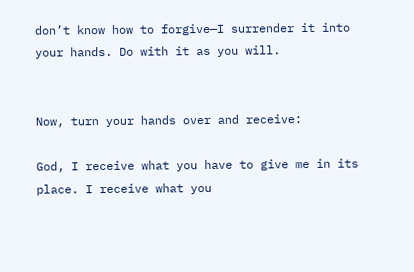don’t know how to forgive—I surrender it into your hands. Do with it as you will.


Now, turn your hands over and receive:

God, I receive what you have to give me in its place. I receive what you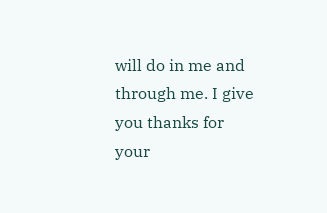will do in me and through me. I give you thanks for your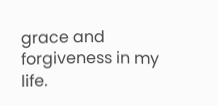grace and forgiveness in my life.